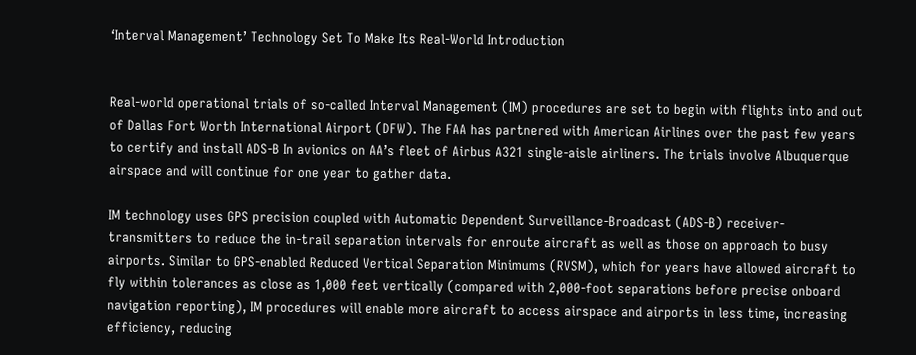‘Interval Management’ Technology Set To Make Its Real-World Introduction


Real-world operational trials of so-called Interval Management (IM) procedures are set to begin with flights into and out of Dallas Fort Worth International Airport (DFW). The FAA has partnered with American Airlines over the past few years to certify and install ADS-B In avionics on AA’s fleet of Airbus A321 single-aisle airliners. The trials involve Albuquerque airspace and will continue for one year to gather data.

IM technology uses GPS precision coupled with Automatic Dependent Surveillance-Broadcast (ADS-B) receiver-transmitters to reduce the in-trail separation intervals for enroute aircraft as well as those on approach to busy airports. Similar to GPS-enabled Reduced Vertical Separation Minimums (RVSM), which for years have allowed aircraft to fly within tolerances as close as 1,000 feet vertically (compared with 2,000-foot separations before precise onboard navigation reporting), IM procedures will enable more aircraft to access airspace and airports in less time, increasing efficiency, reducing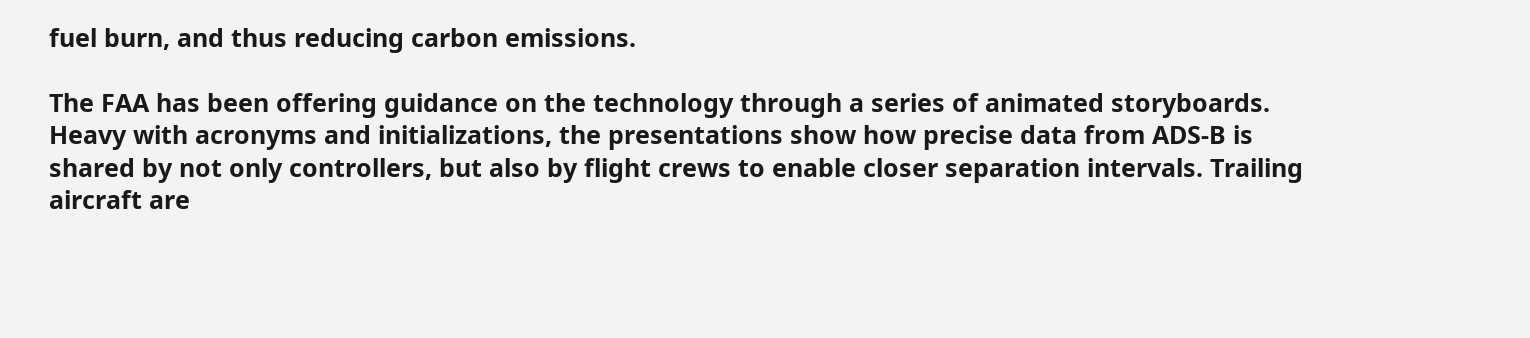fuel burn, and thus reducing carbon emissions.

The FAA has been offering guidance on the technology through a series of animated storyboards. Heavy with acronyms and initializations, the presentations show how precise data from ADS-B is shared by not only controllers, but also by flight crews to enable closer separation intervals. Trailing aircraft are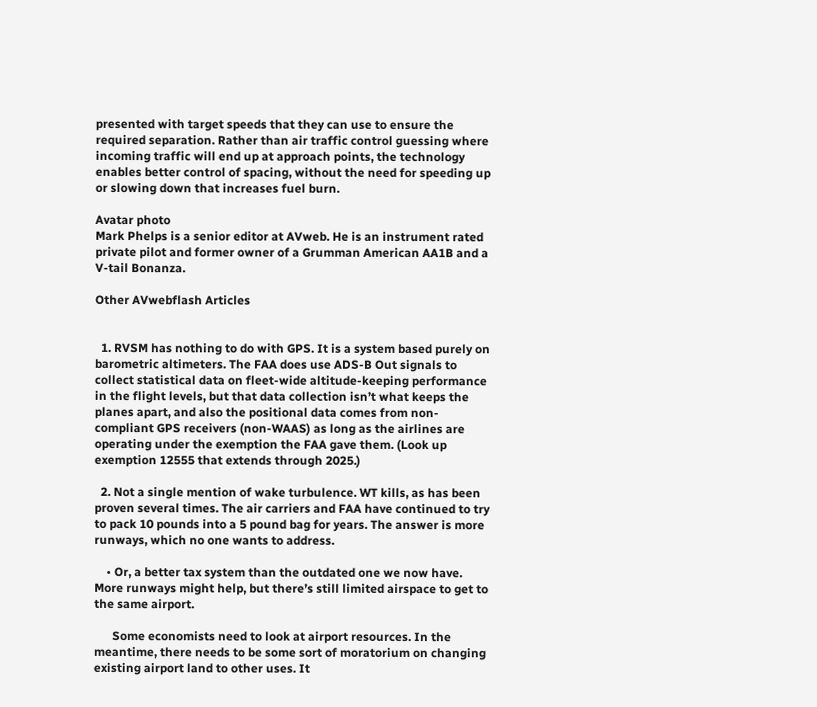presented with target speeds that they can use to ensure the required separation. Rather than air traffic control guessing where incoming traffic will end up at approach points, the technology enables better control of spacing, without the need for speeding up or slowing down that increases fuel burn.

Avatar photo
Mark Phelps is a senior editor at AVweb. He is an instrument rated private pilot and former owner of a Grumman American AA1B and a V-tail Bonanza.

Other AVwebflash Articles


  1. RVSM has nothing to do with GPS. It is a system based purely on barometric altimeters. The FAA does use ADS-B Out signals to collect statistical data on fleet-wide altitude-keeping performance in the flight levels, but that data collection isn’t what keeps the planes apart, and also the positional data comes from non-compliant GPS receivers (non-WAAS) as long as the airlines are operating under the exemption the FAA gave them. (Look up exemption 12555 that extends through 2025.)

  2. Not a single mention of wake turbulence. WT kills, as has been proven several times. The air carriers and FAA have continued to try to pack 10 pounds into a 5 pound bag for years. The answer is more runways, which no one wants to address.

    • Or, a better tax system than the outdated one we now have. More runways might help, but there’s still limited airspace to get to the same airport.

      Some economists need to look at airport resources. In the meantime, there needs to be some sort of moratorium on changing existing airport land to other uses. It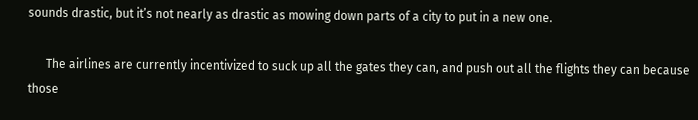sounds drastic, but it’s not nearly as drastic as mowing down parts of a city to put in a new one.

      The airlines are currently incentivized to suck up all the gates they can, and push out all the flights they can because those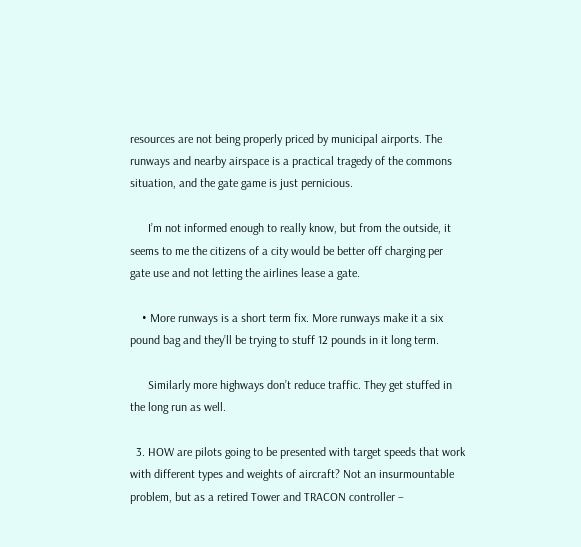resources are not being properly priced by municipal airports. The runways and nearby airspace is a practical tragedy of the commons situation, and the gate game is just pernicious.

      I’m not informed enough to really know, but from the outside, it seems to me the citizens of a city would be better off charging per gate use and not letting the airlines lease a gate.

    • More runways is a short term fix. More runways make it a six pound bag and they’ll be trying to stuff 12 pounds in it long term.

      Similarly more highways don’t reduce traffic. They get stuffed in the long run as well.

  3. HOW are pilots going to be presented with target speeds that work with different types and weights of aircraft? Not an insurmountable problem, but as a retired Tower and TRACON controller –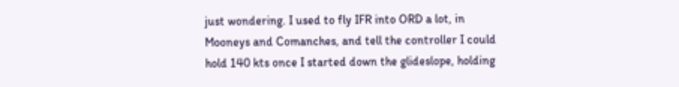just wondering. I used to fly IFR into ORD a lot, in Mooneys and Comanches, and tell the controller I could hold 140 kts once I started down the glideslope, holding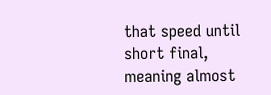that speed until short final, meaning almost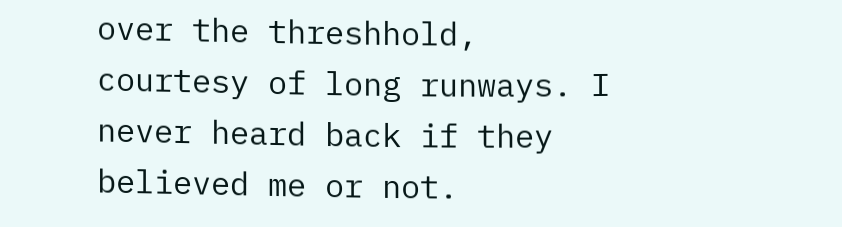over the threshhold, courtesy of long runways. I never heard back if they believed me or not.